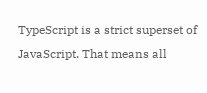TypeScript is a strict superset of JavaScript. That means all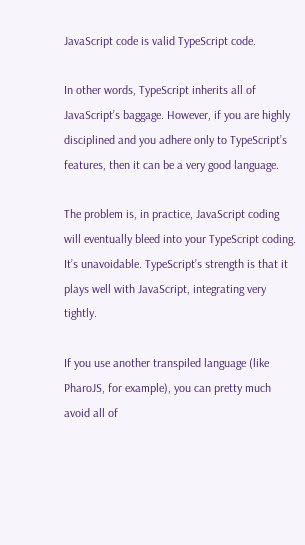JavaScript code is valid TypeScript code.

In other words, TypeScript inherits all of JavaScript’s baggage. However, if you are highly disciplined and you adhere only to TypeScript’s features, then it can be a very good language.

The problem is, in practice, JavaScript coding will eventually bleed into your TypeScript coding. It’s unavoidable. TypeScript’s strength is that it plays well with JavaScript, integrating very tightly.

If you use another transpiled language (like PharoJS, for example), you can pretty much avoid all of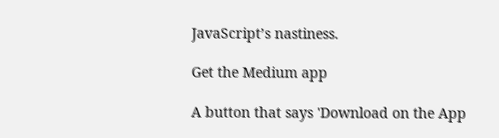JavaScript’s nastiness.

Get the Medium app

A button that says 'Download on the App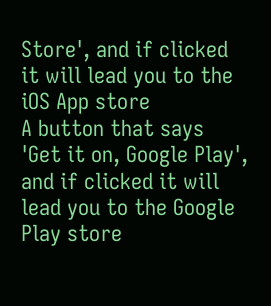Store', and if clicked it will lead you to the iOS App store
A button that says 'Get it on, Google Play', and if clicked it will lead you to the Google Play store